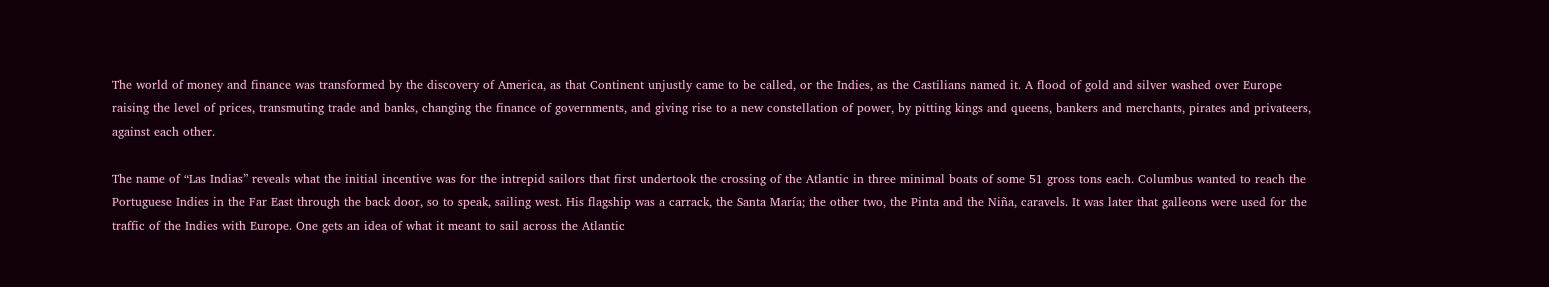The world of money and finance was transformed by the discovery of America, as that Continent unjustly came to be called, or the Indies, as the Castilians named it. A flood of gold and silver washed over Europe raising the level of prices, transmuting trade and banks, changing the finance of governments, and giving rise to a new constellation of power, by pitting kings and queens, bankers and merchants, pirates and privateers, against each other.

The name of “Las Indias” reveals what the initial incentive was for the intrepid sailors that first undertook the crossing of the Atlantic in three minimal boats of some 51 gross tons each. Columbus wanted to reach the Portuguese Indies in the Far East through the back door, so to speak, sailing west. His flagship was a carrack, the Santa María; the other two, the Pinta and the Niña, caravels. It was later that galleons were used for the traffic of the Indies with Europe. One gets an idea of what it meant to sail across the Atlantic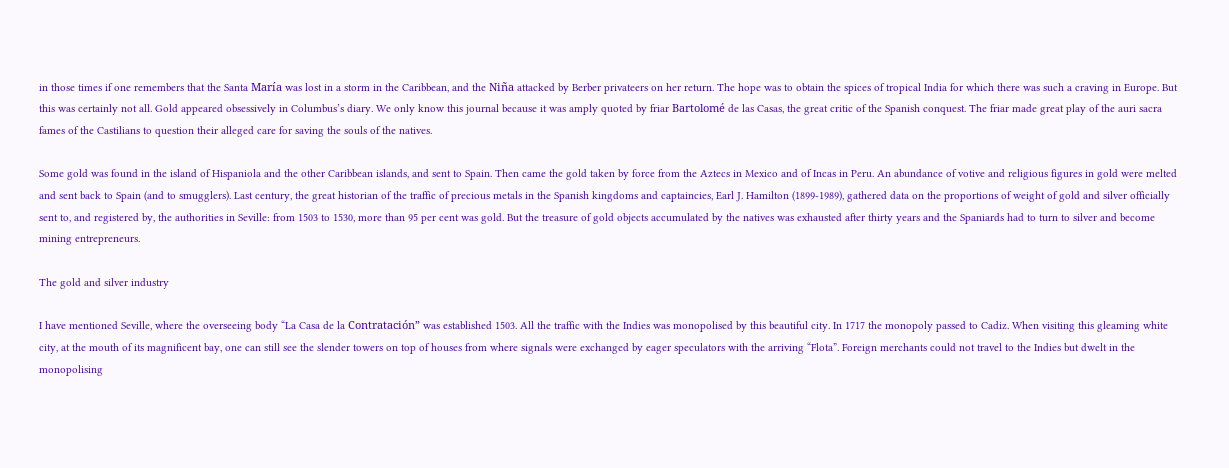in those times if one remembers that the Santa María was lost in a storm in the Caribbean, and the Niña attacked by Berber privateers on her return. The hope was to obtain the spices of tropical India for which there was such a craving in Europe. But this was certainly not all. Gold appeared obsessively in Columbus’s diary. We only know this journal because it was amply quoted by friar Bartolomé de las Casas, the great critic of the Spanish conquest. The friar made great play of the auri sacra fames of the Castilians to question their alleged care for saving the souls of the natives.

Some gold was found in the island of Hispaniola and the other Caribbean islands, and sent to Spain. Then came the gold taken by force from the Aztecs in Mexico and of Incas in Peru. An abundance of votive and religious figures in gold were melted and sent back to Spain (and to smugglers). Last century, the great historian of the traffic of precious metals in the Spanish kingdoms and captaincies, Earl J. Hamilton (1899-1989), gathered data on the proportions of weight of gold and silver officially sent to, and registered by, the authorities in Seville: from 1503 to 1530, more than 95 per cent was gold. But the treasure of gold objects accumulated by the natives was exhausted after thirty years and the Spaniards had to turn to silver and become mining entrepreneurs.

The gold and silver industry

I have mentioned Seville, where the overseeing body “La Casa de la Contratación” was established 1503. All the traffic with the Indies was monopolised by this beautiful city. In 1717 the monopoly passed to Cadiz. When visiting this gleaming white city, at the mouth of its magnificent bay, one can still see the slender towers on top of houses from where signals were exchanged by eager speculators with the arriving “Flota”. Foreign merchants could not travel to the Indies but dwelt in the monopolising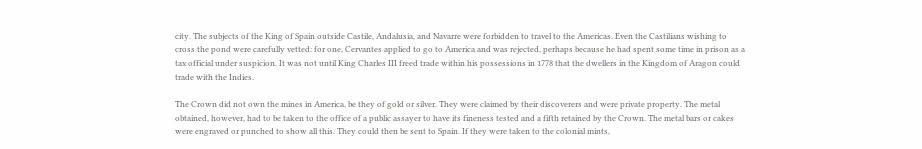city. The subjects of the King of Spain outside Castile, Andalusia, and Navarre were forbidden to travel to the Americas. Even the Castilians wishing to cross the pond were carefully vetted: for one, Cervantes applied to go to America and was rejected, perhaps because he had spent some time in prison as a tax official under suspicion. It was not until King Charles III freed trade within his possessions in 1778 that the dwellers in the Kingdom of Aragon could trade with the Indies.

The Crown did not own the mines in America, be they of gold or silver. They were claimed by their discoverers and were private property. The metal obtained, however, had to be taken to the office of a public assayer to have its fineness tested and a fifth retained by the Crown. The metal bars or cakes were engraved or punched to show all this. They could then be sent to Spain. If they were taken to the colonial mints,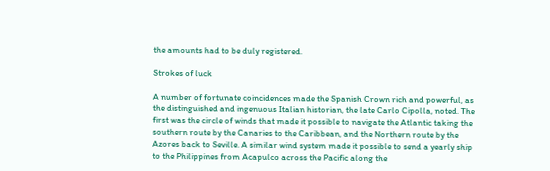the amounts had to be duly registered.

Strokes of luck

A number of fortunate coincidences made the Spanish Crown rich and powerful, as the distinguished and ingenuous Italian historian, the late Carlo Cipolla, noted. The first was the circle of winds that made it possible to navigate the Atlantic taking the southern route by the Canaries to the Caribbean, and the Northern route by the Azores back to Seville. A similar wind system made it possible to send a yearly ship to the Philippines from Acapulco across the Pacific along the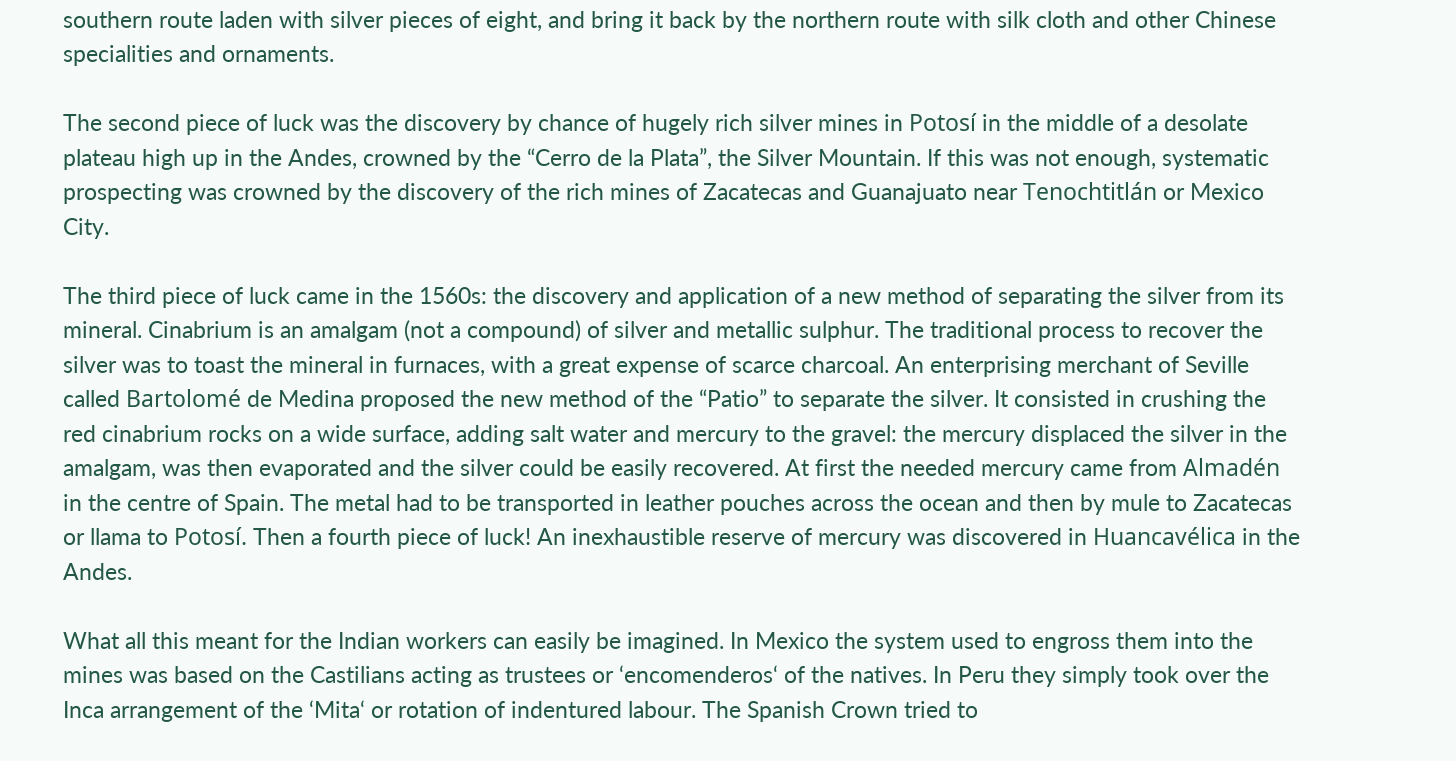southern route laden with silver pieces of eight, and bring it back by the northern route with silk cloth and other Chinese specialities and ornaments.

The second piece of luck was the discovery by chance of hugely rich silver mines in Potosí in the middle of a desolate plateau high up in the Andes, crowned by the “Cerro de la Plata”, the Silver Mountain. If this was not enough, systematic prospecting was crowned by the discovery of the rich mines of Zacatecas and Guanajuato near Tenochtitlán or Mexico City.

The third piece of luck came in the 1560s: the discovery and application of a new method of separating the silver from its mineral. Cinabrium is an amalgam (not a compound) of silver and metallic sulphur. The traditional process to recover the silver was to toast the mineral in furnaces, with a great expense of scarce charcoal. An enterprising merchant of Seville called Bartolomé de Medina proposed the new method of the “Patio” to separate the silver. It consisted in crushing the red cinabrium rocks on a wide surface, adding salt water and mercury to the gravel: the mercury displaced the silver in the amalgam, was then evaporated and the silver could be easily recovered. At first the needed mercury came from Almadén in the centre of Spain. The metal had to be transported in leather pouches across the ocean and then by mule to Zacatecas or llama to Potosí. Then a fourth piece of luck! An inexhaustible reserve of mercury was discovered in Huancavélica in the Andes.

What all this meant for the Indian workers can easily be imagined. In Mexico the system used to engross them into the mines was based on the Castilians acting as trustees or ‘encomenderos‘ of the natives. In Peru they simply took over the Inca arrangement of the ‘Mita‘ or rotation of indentured labour. The Spanish Crown tried to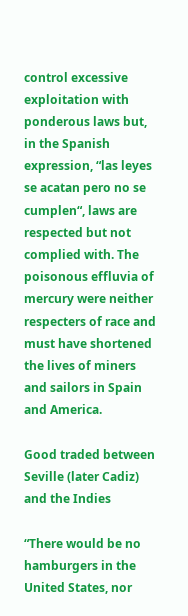control excessive exploitation with ponderous laws but, in the Spanish expression, “las leyes se acatan pero no se cumplen“, laws are respected but not complied with. The poisonous effluvia of mercury were neither respecters of race and must have shortened the lives of miners and sailors in Spain and America.

Good traded between Seville (later Cadiz) and the Indies

“There would be no hamburgers in the United States, nor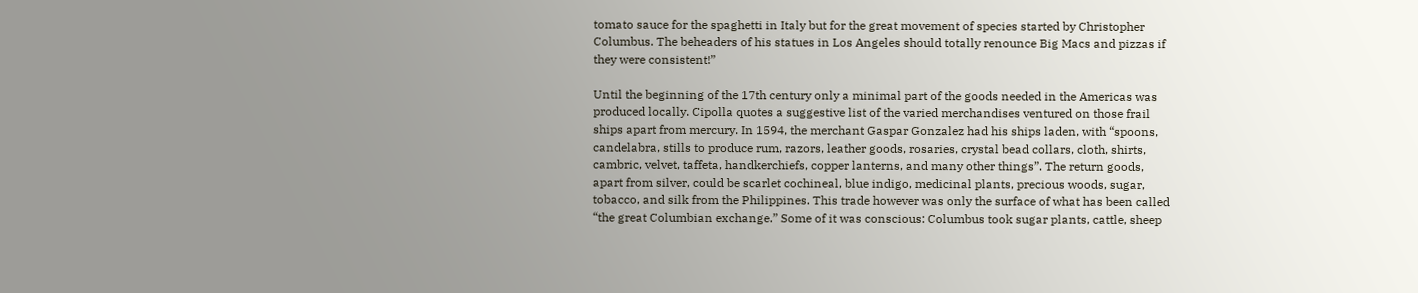tomato sauce for the spaghetti in Italy but for the great movement of species started by Christopher Columbus. The beheaders of his statues in Los Angeles should totally renounce Big Macs and pizzas if they were consistent!”

Until the beginning of the 17th century only a minimal part of the goods needed in the Americas was produced locally. Cipolla quotes a suggestive list of the varied merchandises ventured on those frail ships apart from mercury. In 1594, the merchant Gaspar Gonzalez had his ships laden, with “spoons, candelabra, stills to produce rum, razors, leather goods, rosaries, crystal bead collars, cloth, shirts, cambric, velvet, taffeta, handkerchiefs, copper lanterns, and many other things”. The return goods, apart from silver, could be scarlet cochineal, blue indigo, medicinal plants, precious woods, sugar, tobacco, and silk from the Philippines. This trade however was only the surface of what has been called “the great Columbian exchange.” Some of it was conscious: Columbus took sugar plants, cattle, sheep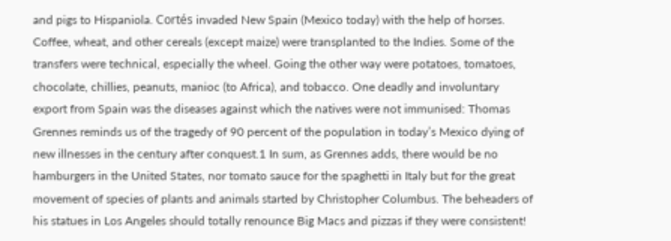and pigs to Hispaniola. Cortés invaded New Spain (Mexico today) with the help of horses. Coffee, wheat, and other cereals (except maize) were transplanted to the Indies. Some of the transfers were technical, especially the wheel. Going the other way were potatoes, tomatoes, chocolate, chillies, peanuts, manioc (to Africa), and tobacco. One deadly and involuntary export from Spain was the diseases against which the natives were not immunised: Thomas Grennes reminds us of the tragedy of 90 percent of the population in today’s Mexico dying of new illnesses in the century after conquest.1 In sum, as Grennes adds, there would be no hamburgers in the United States, nor tomato sauce for the spaghetti in Italy but for the great movement of species of plants and animals started by Christopher Columbus. The beheaders of his statues in Los Angeles should totally renounce Big Macs and pizzas if they were consistent!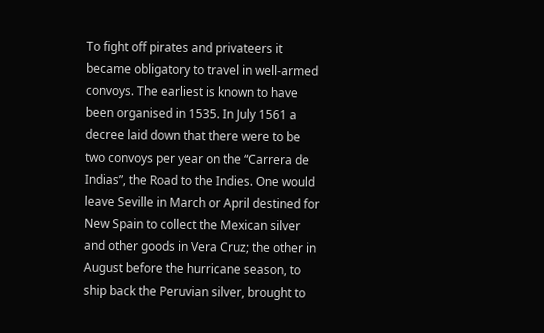To fight off pirates and privateers it became obligatory to travel in well-armed convoys. The earliest is known to have been organised in 1535. In July 1561 a decree laid down that there were to be two convoys per year on the “Carrera de Indias”, the Road to the Indies. One would leave Seville in March or April destined for New Spain to collect the Mexican silver and other goods in Vera Cruz; the other in August before the hurricane season, to ship back the Peruvian silver, brought to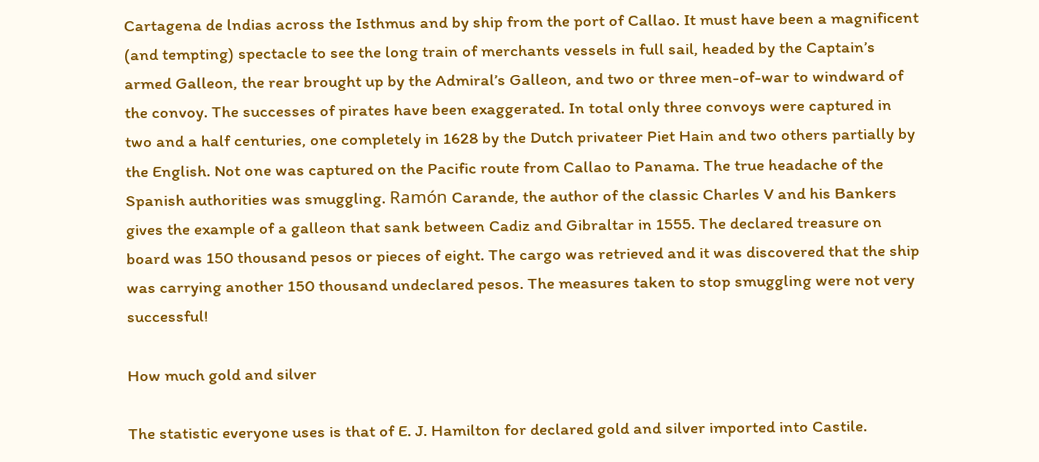Cartagena de lndias across the Isthmus and by ship from the port of Callao. It must have been a magnificent (and tempting) spectacle to see the long train of merchants vessels in full sail, headed by the Captain’s armed Galleon, the rear brought up by the Admiral’s Galleon, and two or three men-of-war to windward of the convoy. The successes of pirates have been exaggerated. In total only three convoys were captured in two and a half centuries, one completely in 1628 by the Dutch privateer Piet Hain and two others partially by the English. Not one was captured on the Pacific route from Callao to Panama. The true headache of the Spanish authorities was smuggling. Ramón Carande, the author of the classic Charles V and his Bankers gives the example of a galleon that sank between Cadiz and Gibraltar in 1555. The declared treasure on board was 150 thousand pesos or pieces of eight. The cargo was retrieved and it was discovered that the ship was carrying another 150 thousand undeclared pesos. The measures taken to stop smuggling were not very successful!

How much gold and silver

The statistic everyone uses is that of E. J. Hamilton for declared gold and silver imported into Castile.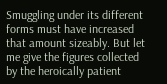Smuggling under its different forms must have increased that amount sizeably. But let me give the figures collected by the heroically patient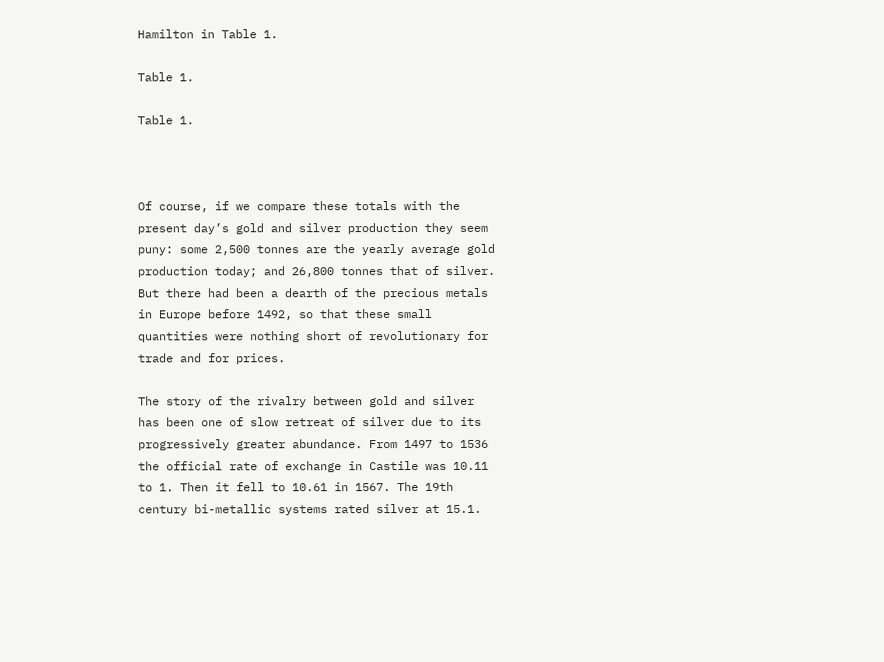Hamilton in Table 1.

Table 1.

Table 1.



Of course, if we compare these totals with the present day’s gold and silver production they seem puny: some 2,500 tonnes are the yearly average gold production today; and 26,800 tonnes that of silver. But there had been a dearth of the precious metals in Europe before 1492, so that these small quantities were nothing short of revolutionary for trade and for prices.

The story of the rivalry between gold and silver has been one of slow retreat of silver due to its progressively greater abundance. From 1497 to 1536 the official rate of exchange in Castile was 10.11 to 1. Then it fell to 10.61 in 1567. The 19th century bi-metallic systems rated silver at 15.1.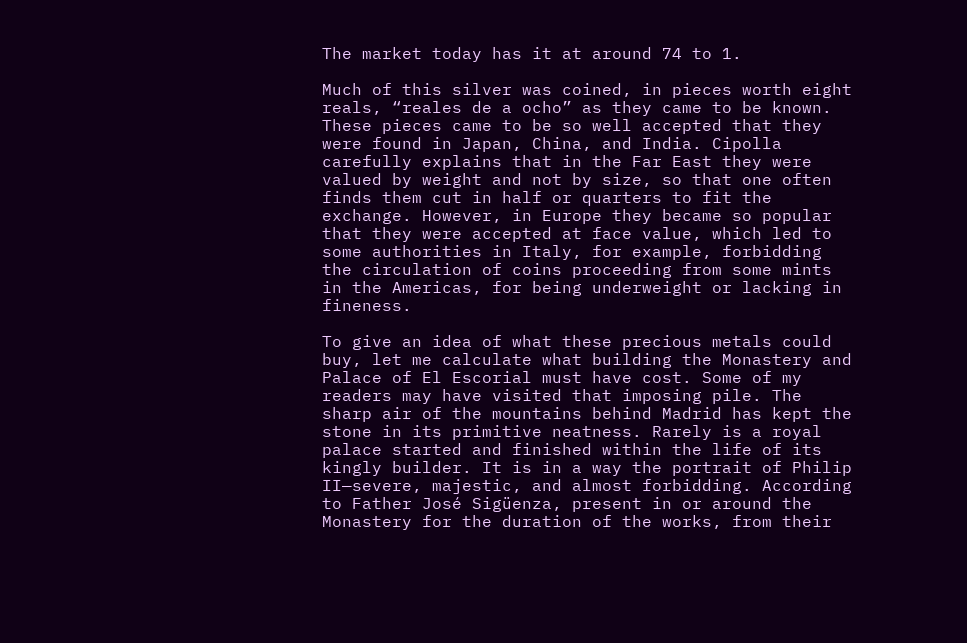The market today has it at around 74 to 1.

Much of this silver was coined, in pieces worth eight reals, “reales de a ocho” as they came to be known. These pieces came to be so well accepted that they were found in Japan, China, and India. Cipolla carefully explains that in the Far East they were valued by weight and not by size, so that one often finds them cut in half or quarters to fit the exchange. However, in Europe they became so popular that they were accepted at face value, which led to some authorities in Italy, for example, forbidding the circulation of coins proceeding from some mints in the Americas, for being underweight or lacking in fineness.

To give an idea of what these precious metals could buy, let me calculate what building the Monastery and Palace of El Escorial must have cost. Some of my readers may have visited that imposing pile. The sharp air of the mountains behind Madrid has kept the stone in its primitive neatness. Rarely is a royal palace started and finished within the life of its kingly builder. It is in a way the portrait of Philip II—severe, majestic, and almost forbidding. According to Father José Sigüenza, present in or around the Monastery for the duration of the works, from their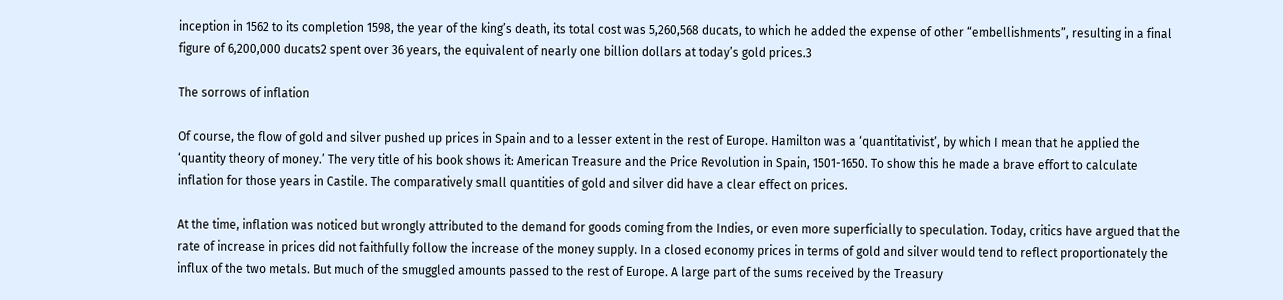inception in 1562 to its completion 1598, the year of the king’s death, its total cost was 5,260,568 ducats, to which he added the expense of other “embellishments”, resulting in a final figure of 6,200,000 ducats2 spent over 36 years, the equivalent of nearly one billion dollars at today’s gold prices.3

The sorrows of inflation

Of course, the flow of gold and silver pushed up prices in Spain and to a lesser extent in the rest of Europe. Hamilton was a ‘quantitativist’, by which I mean that he applied the ‘quantity theory of money.’ The very title of his book shows it: American Treasure and the Price Revolution in Spain, 1501-1650. To show this he made a brave effort to calculate inflation for those years in Castile. The comparatively small quantities of gold and silver did have a clear effect on prices.

At the time, inflation was noticed but wrongly attributed to the demand for goods coming from the Indies, or even more superficially to speculation. Today, critics have argued that the rate of increase in prices did not faithfully follow the increase of the money supply. In a closed economy prices in terms of gold and silver would tend to reflect proportionately the influx of the two metals. But much of the smuggled amounts passed to the rest of Europe. A large part of the sums received by the Treasury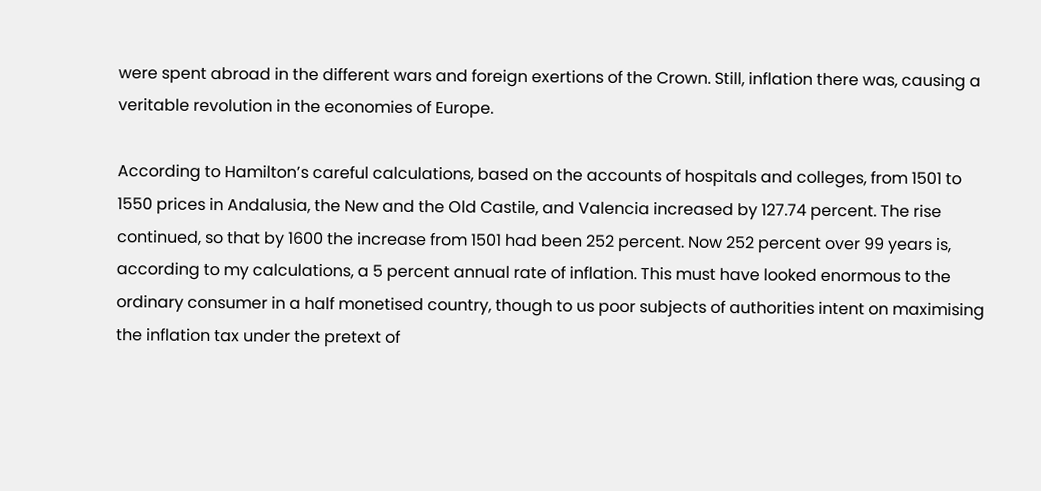were spent abroad in the different wars and foreign exertions of the Crown. Still, inflation there was, causing a veritable revolution in the economies of Europe.

According to Hamilton’s careful calculations, based on the accounts of hospitals and colleges, from 1501 to 1550 prices in Andalusia, the New and the Old Castile, and Valencia increased by 127.74 percent. The rise continued, so that by 1600 the increase from 1501 had been 252 percent. Now 252 percent over 99 years is, according to my calculations, a 5 percent annual rate of inflation. This must have looked enormous to the ordinary consumer in a half monetised country, though to us poor subjects of authorities intent on maximising the inflation tax under the pretext of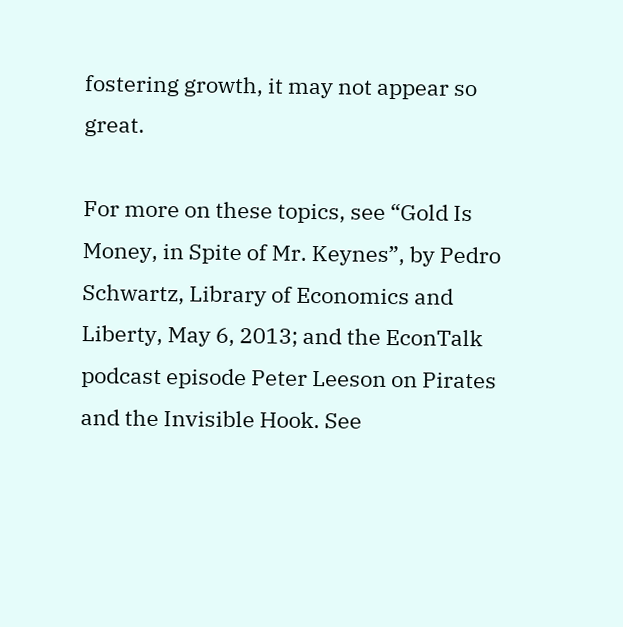fostering growth, it may not appear so great.

For more on these topics, see “Gold Is Money, in Spite of Mr. Keynes”, by Pedro Schwartz, Library of Economics and Liberty, May 6, 2013; and the EconTalk podcast episode Peter Leeson on Pirates and the Invisible Hook. See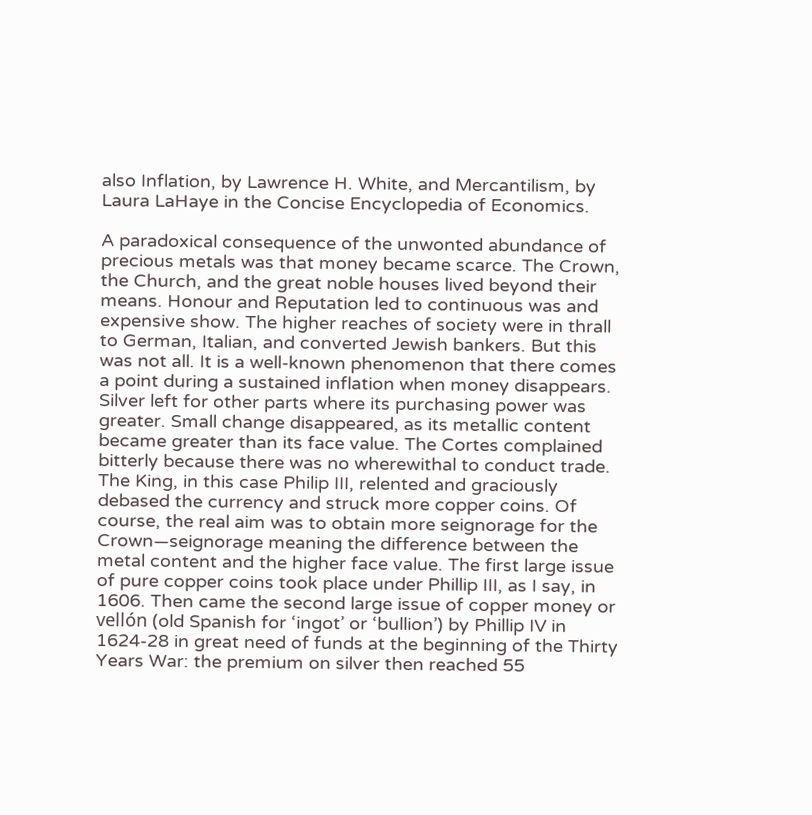also Inflation, by Lawrence H. White, and Mercantilism, by Laura LaHaye in the Concise Encyclopedia of Economics.

A paradoxical consequence of the unwonted abundance of precious metals was that money became scarce. The Crown, the Church, and the great noble houses lived beyond their means. Honour and Reputation led to continuous was and expensive show. The higher reaches of society were in thrall to German, Italian, and converted Jewish bankers. But this was not all. It is a well-known phenomenon that there comes a point during a sustained inflation when money disappears. Silver left for other parts where its purchasing power was greater. Small change disappeared, as its metallic content became greater than its face value. The Cortes complained bitterly because there was no wherewithal to conduct trade. The King, in this case Philip III, relented and graciously debased the currency and struck more copper coins. Of course, the real aim was to obtain more seignorage for the Crown—seignorage meaning the difference between the metal content and the higher face value. The first large issue of pure copper coins took place under Phillip III, as I say, in 1606. Then came the second large issue of copper money or vellón (old Spanish for ‘ingot’ or ‘bullion’) by Phillip IV in 1624-28 in great need of funds at the beginning of the Thirty Years War: the premium on silver then reached 55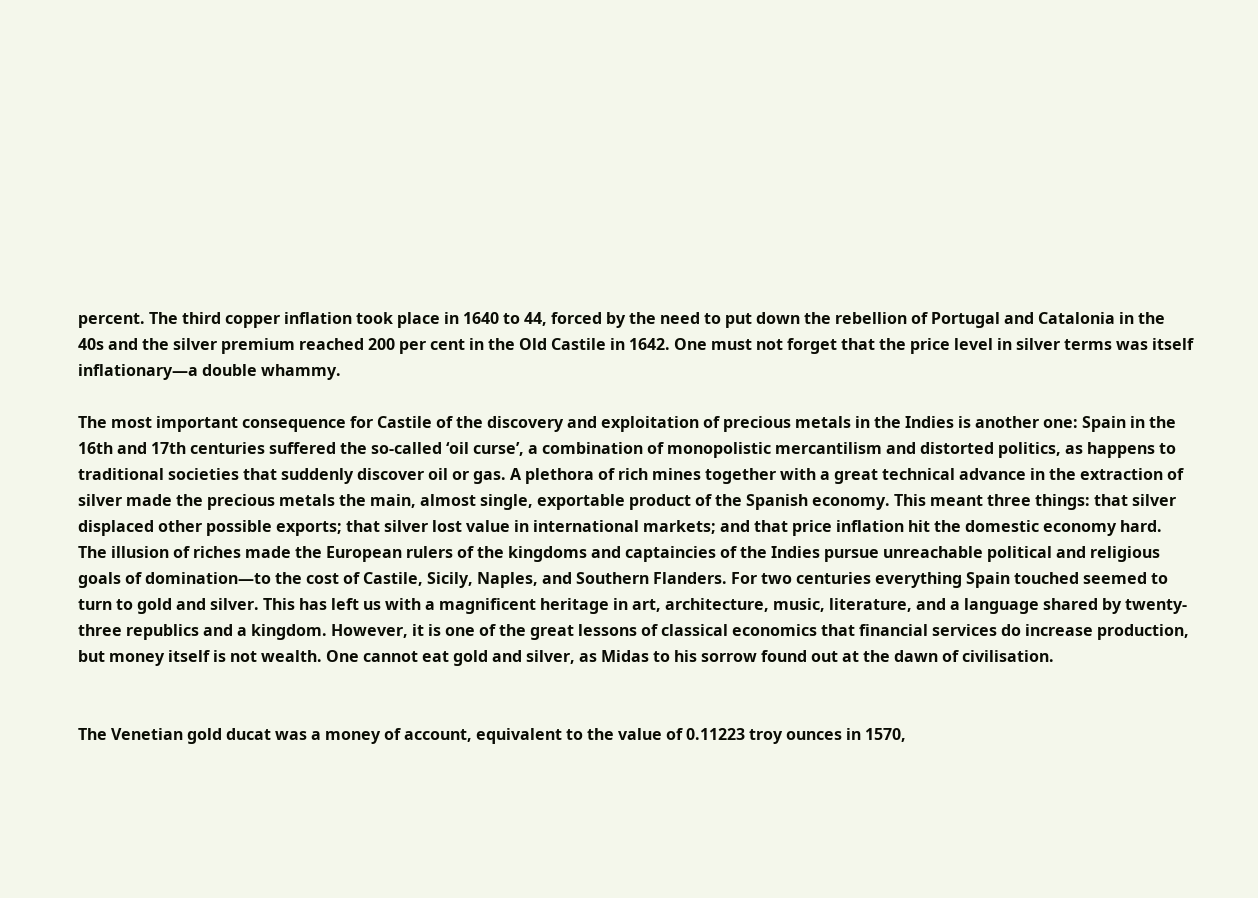percent. The third copper inflation took place in 1640 to 44, forced by the need to put down the rebellion of Portugal and Catalonia in the 40s and the silver premium reached 200 per cent in the Old Castile in 1642. One must not forget that the price level in silver terms was itself inflationary—a double whammy.

The most important consequence for Castile of the discovery and exploitation of precious metals in the Indies is another one: Spain in the 16th and 17th centuries suffered the so-called ‘oil curse’, a combination of monopolistic mercantilism and distorted politics, as happens to traditional societies that suddenly discover oil or gas. A plethora of rich mines together with a great technical advance in the extraction of silver made the precious metals the main, almost single, exportable product of the Spanish economy. This meant three things: that silver displaced other possible exports; that silver lost value in international markets; and that price inflation hit the domestic economy hard. The illusion of riches made the European rulers of the kingdoms and captaincies of the Indies pursue unreachable political and religious goals of domination—to the cost of Castile, Sicily, Naples, and Southern Flanders. For two centuries everything Spain touched seemed to turn to gold and silver. This has left us with a magnificent heritage in art, architecture, music, literature, and a language shared by twenty-three republics and a kingdom. However, it is one of the great lessons of classical economics that financial services do increase production, but money itself is not wealth. One cannot eat gold and silver, as Midas to his sorrow found out at the dawn of civilisation.


The Venetian gold ducat was a money of account, equivalent to the value of 0.11223 troy ounces in 1570,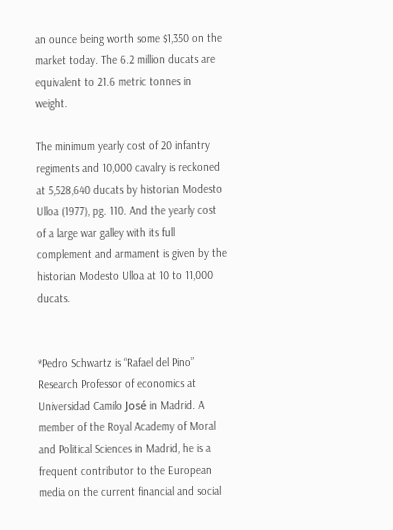an ounce being worth some $1,350 on the market today. The 6.2 million ducats are equivalent to 21.6 metric tonnes in weight.

The minimum yearly cost of 20 infantry regiments and 10,000 cavalry is reckoned at 5,528,640 ducats by historian Modesto Ulloa (1977), pg. 110. And the yearly cost of a large war galley with its full complement and armament is given by the historian Modesto Ulloa at 10 to 11,000 ducats.


*Pedro Schwartz is “Rafael del Pino” Research Professor of economics at Universidad Camilo José in Madrid. A member of the Royal Academy of Moral and Political Sciences in Madrid, he is a frequent contributor to the European media on the current financial and social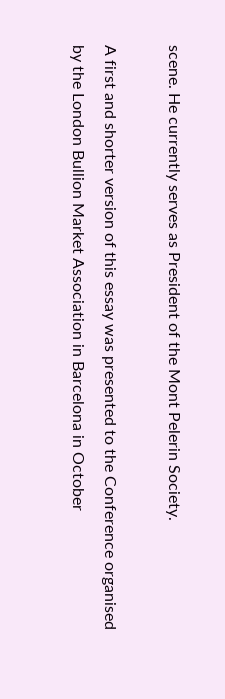scene. He currently serves as President of the Mont Pelerin Society.

A first and shorter version of this essay was presented to the Conference organised by the London Bullion Market Association in Barcelona in October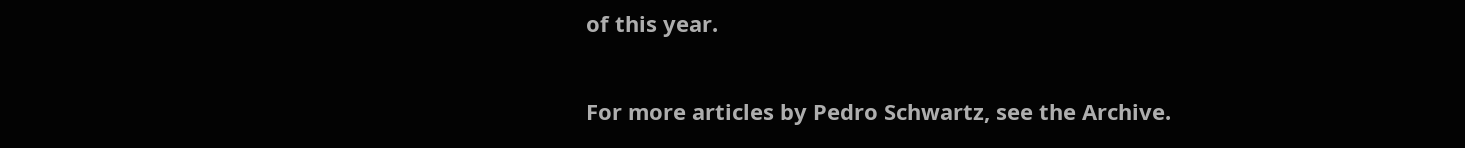of this year.

For more articles by Pedro Schwartz, see the Archive.